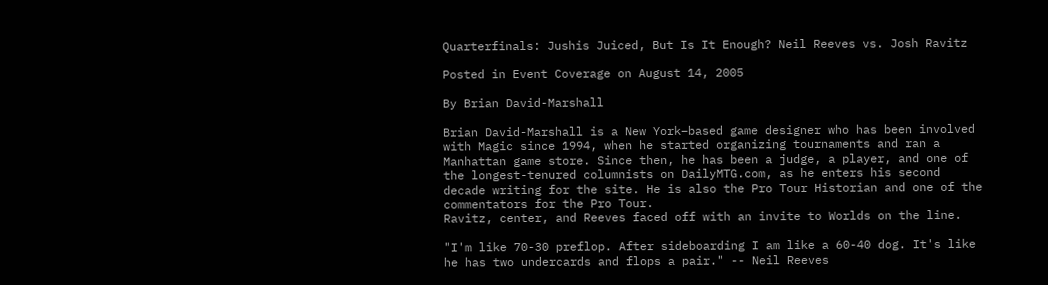Quarterfinals: Jushis Juiced, But Is It Enough? Neil Reeves vs. Josh Ravitz

Posted in Event Coverage on August 14, 2005

By Brian David-Marshall

Brian David-Marshall is a New York–based game designer who has been involved with Magic since 1994, when he started organizing tournaments and ran a Manhattan game store. Since then, he has been a judge, a player, and one of the longest-tenured columnists on DailyMTG.com, as he enters his second decade writing for the site. He is also the Pro Tour Historian and one of the commentators for the Pro Tour.
Ravitz, center, and Reeves faced off with an invite to Worlds on the line.

"I'm like 70-30 preflop. After sideboarding I am like a 60-40 dog. It's like he has two undercards and flops a pair." -- Neil Reeves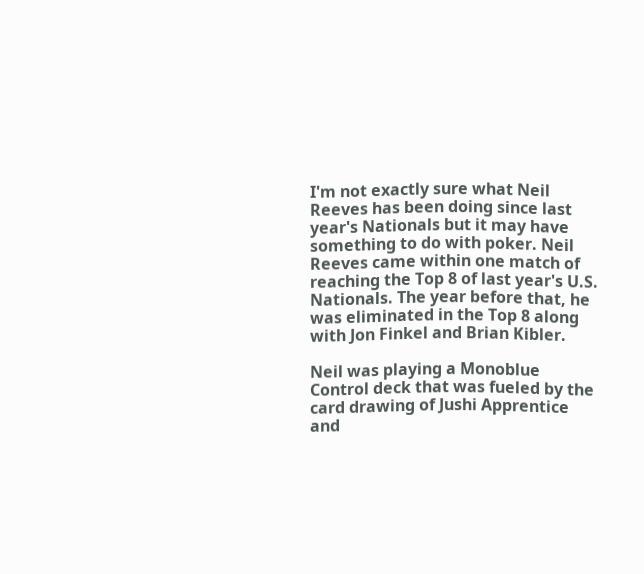I'm not exactly sure what Neil Reeves has been doing since last year's Nationals but it may have something to do with poker. Neil Reeves came within one match of reaching the Top 8 of last year's U.S. Nationals. The year before that, he was eliminated in the Top 8 along with Jon Finkel and Brian Kibler.

Neil was playing a Monoblue Control deck that was fueled by the card drawing of Jushi Apprentice and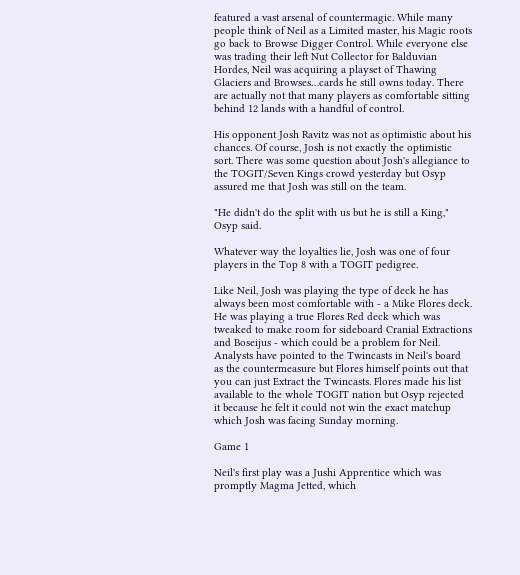featured a vast arsenal of countermagic. While many people think of Neil as a Limited master, his Magic roots go back to Browse Digger Control. While everyone else was trading their left Nut Collector for Balduvian Hordes, Neil was acquiring a playset of Thawing Glaciers and Browses…cards he still owns today. There are actually not that many players as comfortable sitting behind 12 lands with a handful of control.

His opponent Josh Ravitz was not as optimistic about his chances. Of course, Josh is not exactly the optimistic sort. There was some question about Josh's allegiance to the TOGIT/Seven Kings crowd yesterday but Osyp assured me that Josh was still on the team.

"He didn't do the split with us but he is still a King," Osyp said.

Whatever way the loyalties lie, Josh was one of four players in the Top 8 with a TOGIT pedigree.

Like Neil, Josh was playing the type of deck he has always been most comfortable with - a Mike Flores deck. He was playing a true Flores Red deck which was tweaked to make room for sideboard Cranial Extractions and Boseijus - which could be a problem for Neil. Analysts have pointed to the Twincasts in Neil's board as the countermeasure but Flores himself points out that you can just Extract the Twincasts. Flores made his list available to the whole TOGIT nation but Osyp rejected it because he felt it could not win the exact matchup which Josh was facing Sunday morning.

Game 1

Neil's first play was a Jushi Apprentice which was promptly Magma Jetted, which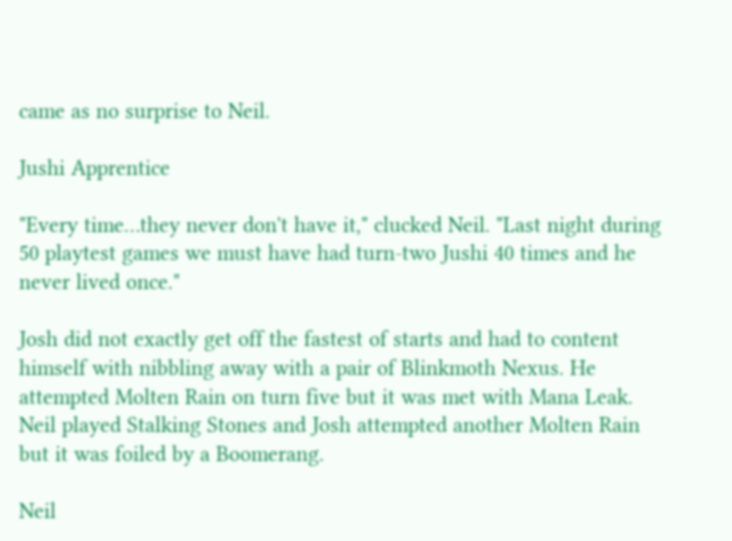came as no surprise to Neil.

Jushi Apprentice

"Every time…they never don't have it," clucked Neil. "Last night during 50 playtest games we must have had turn-two Jushi 40 times and he never lived once."

Josh did not exactly get off the fastest of starts and had to content himself with nibbling away with a pair of Blinkmoth Nexus. He attempted Molten Rain on turn five but it was met with Mana Leak. Neil played Stalking Stones and Josh attempted another Molten Rain but it was foiled by a Boomerang.

Neil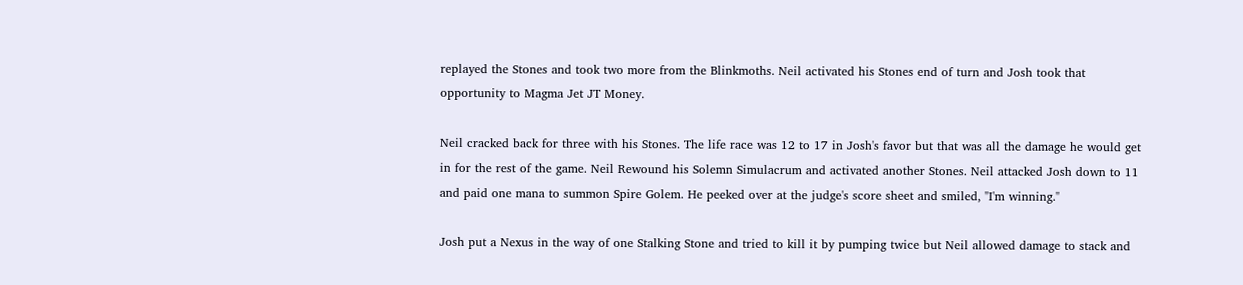replayed the Stones and took two more from the Blinkmoths. Neil activated his Stones end of turn and Josh took that opportunity to Magma Jet JT Money.

Neil cracked back for three with his Stones. The life race was 12 to 17 in Josh's favor but that was all the damage he would get in for the rest of the game. Neil Rewound his Solemn Simulacrum and activated another Stones. Neil attacked Josh down to 11 and paid one mana to summon Spire Golem. He peeked over at the judge's score sheet and smiled, "I'm winning."

Josh put a Nexus in the way of one Stalking Stone and tried to kill it by pumping twice but Neil allowed damage to stack and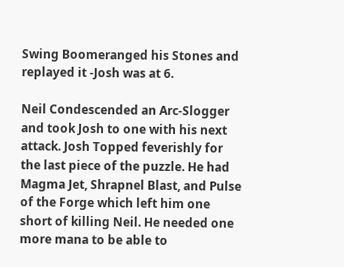Swing Boomeranged his Stones and replayed it -Josh was at 6.

Neil Condescended an Arc-Slogger and took Josh to one with his next attack. Josh Topped feverishly for the last piece of the puzzle. He had Magma Jet, Shrapnel Blast, and Pulse of the Forge which left him one short of killing Neil. He needed one more mana to be able to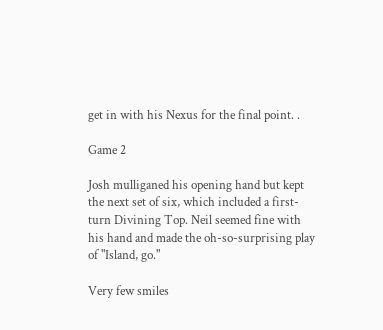get in with his Nexus for the final point. .

Game 2

Josh mulliganed his opening hand but kept the next set of six, which included a first-turn Divining Top. Neil seemed fine with his hand and made the oh-so-surprising play of "Island, go."

Very few smiles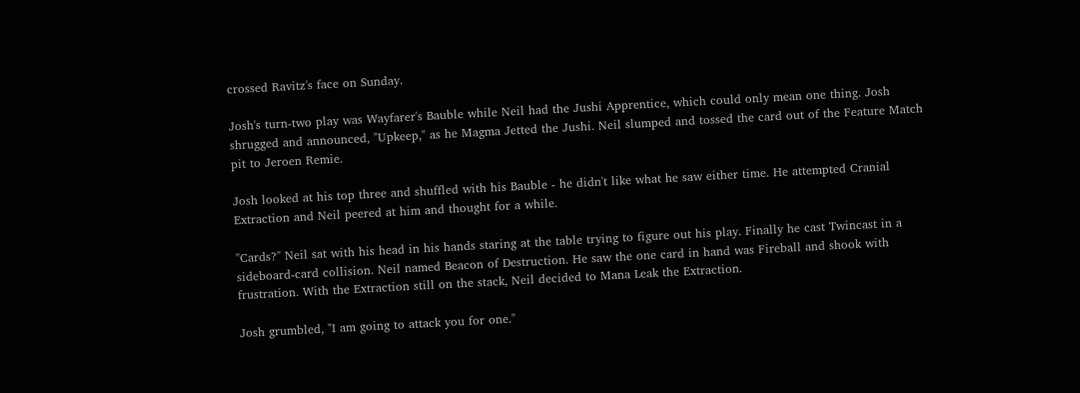crossed Ravitz's face on Sunday.

Josh's turn-two play was Wayfarer's Bauble while Neil had the Jushi Apprentice, which could only mean one thing. Josh shrugged and announced, "Upkeep," as he Magma Jetted the Jushi. Neil slumped and tossed the card out of the Feature Match pit to Jeroen Remie.

Josh looked at his top three and shuffled with his Bauble - he didn't like what he saw either time. He attempted Cranial Extraction and Neil peered at him and thought for a while.

"Cards?" Neil sat with his head in his hands staring at the table trying to figure out his play. Finally he cast Twincast in a sideboard-card collision. Neil named Beacon of Destruction. He saw the one card in hand was Fireball and shook with frustration. With the Extraction still on the stack, Neil decided to Mana Leak the Extraction.

Josh grumbled, "I am going to attack you for one."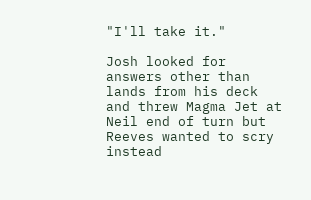"I'll take it."

Josh looked for answers other than lands from his deck and threw Magma Jet at Neil end of turn but Reeves wanted to scry instead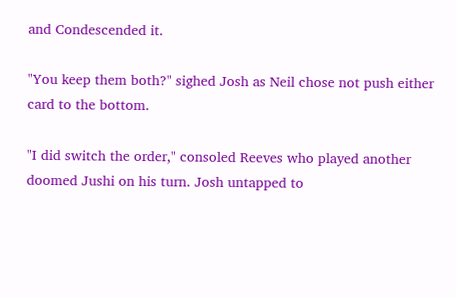and Condescended it.

"You keep them both?" sighed Josh as Neil chose not push either card to the bottom.

"I did switch the order," consoled Reeves who played another doomed Jushi on his turn. Josh untapped to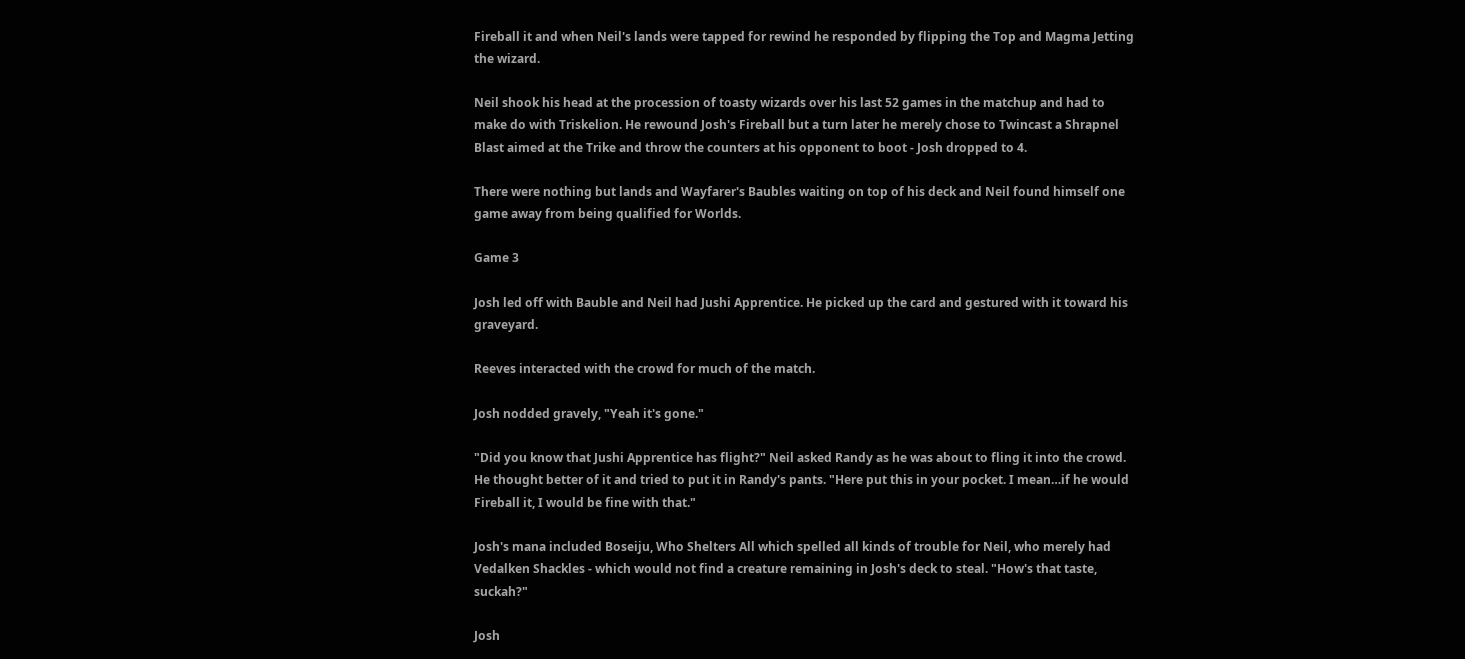Fireball it and when Neil's lands were tapped for rewind he responded by flipping the Top and Magma Jetting the wizard.

Neil shook his head at the procession of toasty wizards over his last 52 games in the matchup and had to make do with Triskelion. He rewound Josh's Fireball but a turn later he merely chose to Twincast a Shrapnel Blast aimed at the Trike and throw the counters at his opponent to boot - Josh dropped to 4.

There were nothing but lands and Wayfarer's Baubles waiting on top of his deck and Neil found himself one game away from being qualified for Worlds.

Game 3

Josh led off with Bauble and Neil had Jushi Apprentice. He picked up the card and gestured with it toward his graveyard.

Reeves interacted with the crowd for much of the match.

Josh nodded gravely, "Yeah it's gone."

"Did you know that Jushi Apprentice has flight?" Neil asked Randy as he was about to fling it into the crowd. He thought better of it and tried to put it in Randy's pants. "Here put this in your pocket. I mean…if he would Fireball it, I would be fine with that."

Josh's mana included Boseiju, Who Shelters All which spelled all kinds of trouble for Neil, who merely had Vedalken Shackles - which would not find a creature remaining in Josh's deck to steal. "How's that taste, suckah?"

Josh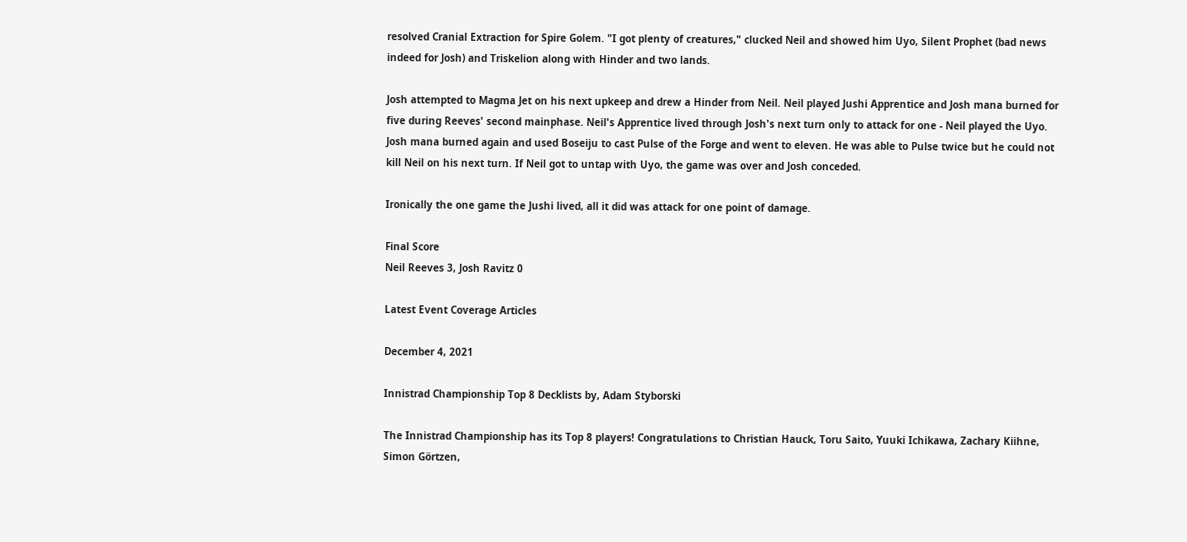resolved Cranial Extraction for Spire Golem. "I got plenty of creatures," clucked Neil and showed him Uyo, Silent Prophet (bad news indeed for Josh) and Triskelion along with Hinder and two lands.

Josh attempted to Magma Jet on his next upkeep and drew a Hinder from Neil. Neil played Jushi Apprentice and Josh mana burned for five during Reeves' second mainphase. Neil's Apprentice lived through Josh's next turn only to attack for one - Neil played the Uyo. Josh mana burned again and used Boseiju to cast Pulse of the Forge and went to eleven. He was able to Pulse twice but he could not kill Neil on his next turn. If Neil got to untap with Uyo, the game was over and Josh conceded.

Ironically the one game the Jushi lived, all it did was attack for one point of damage.

Final Score
Neil Reeves 3, Josh Ravitz 0

Latest Event Coverage Articles

December 4, 2021

Innistrad Championship Top 8 Decklists by, Adam Styborski

The Innistrad Championship has its Top 8 players! Congratulations to Christian Hauck, Toru Saito, Yuuki Ichikawa, Zachary Kiihne, Simon Görtzen,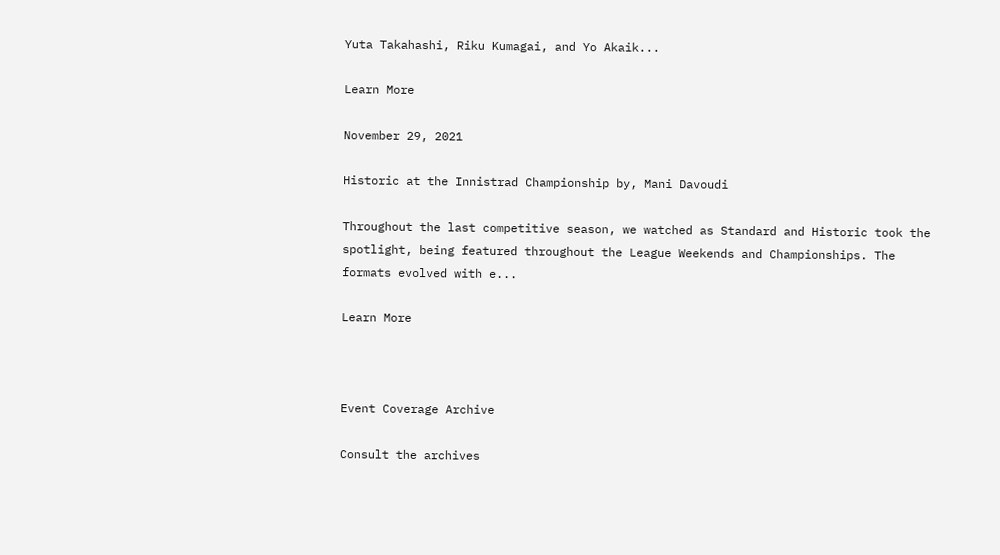Yuta Takahashi, Riku Kumagai, and Yo Akaik...

Learn More

November 29, 2021

Historic at the Innistrad Championship by, Mani Davoudi

Throughout the last competitive season, we watched as Standard and Historic took the spotlight, being featured throughout the League Weekends and Championships. The formats evolved with e...

Learn More



Event Coverage Archive

Consult the archives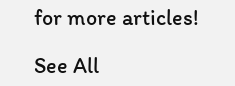for more articles!

See All